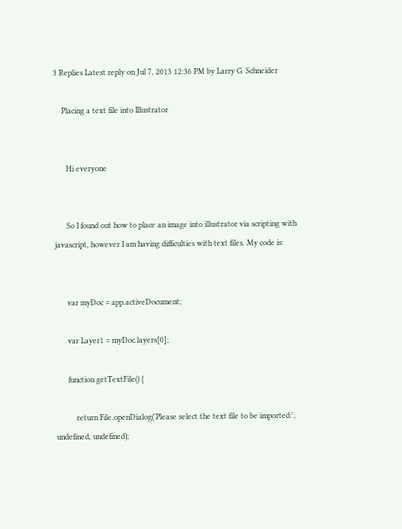3 Replies Latest reply on Jul 7, 2013 12:36 PM by Larry G. Schneider

    Placing a text file into Illustrator


      Hi everyone


      So I found out how to place an image into illustrator via scripting with javascript, however I am having difficulties with text files. My code is:


      var myDoc = app.activeDocument;

      var Layer1 = myDoc.layers[0];

      function getTextFile() {

          return File.openDialog('Please select the text file to be imported:', undefined, undefined);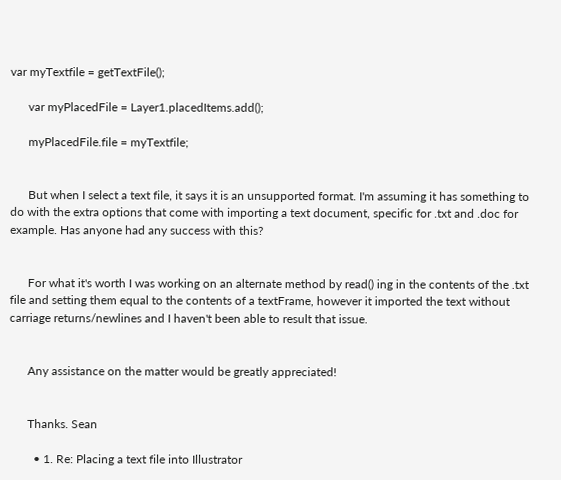var myTextfile = getTextFile();

      var myPlacedFile = Layer1.placedItems.add();

      myPlacedFile.file = myTextfile;


      But when I select a text file, it says it is an unsupported format. I'm assuming it has something to do with the extra options that come with importing a text document, specific for .txt and .doc for example. Has anyone had any success with this?


      For what it's worth I was working on an alternate method by read() ing in the contents of the .txt file and setting them equal to the contents of a textFrame, however it imported the text without carriage returns/newlines and I haven't been able to result that issue.


      Any assistance on the matter would be greatly appreciated!


      Thanks. Sean

        • 1. Re: Placing a text file into Illustrator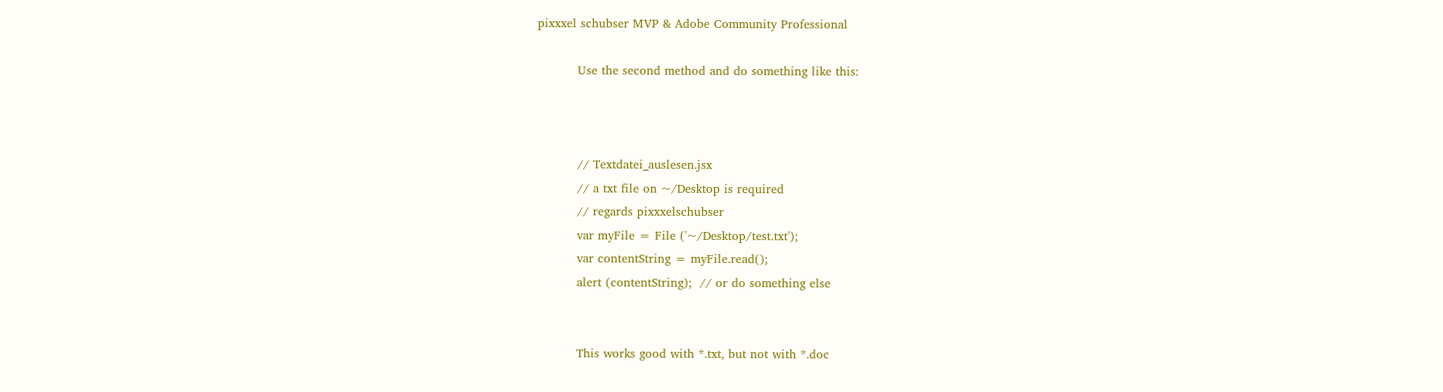pixxxel schubser MVP & Adobe Community Professional

          Use the second method and do something like this:



          // Textdatei_auslesen.jsx
          // a txt file on ~/Desktop is required
          // regards pixxxelschubser
          var myFile = File ('~/Desktop/test.txt');
          var contentString = myFile.read();
          alert (contentString);  // or do something else


          This works good with *.txt, but not with *.doc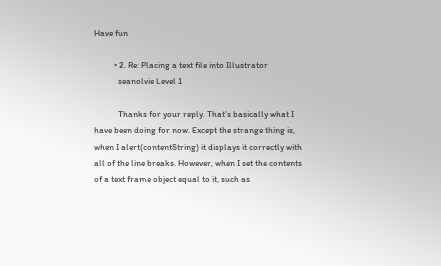Have fun

          • 2. Re: Placing a text file into Illustrator
            seanolvie Level 1

            Thanks for your reply. That's basically what I have been doing for now. Except the strange thing is, when I alert(contentString) it displays it correctly with all of the line breaks. However, when I set the contents of a text frame object equal to it, such as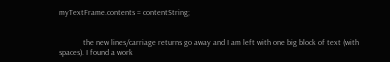myTextFrame.contents = contentString;


            the new lines/carriage returns go away and I am left with one big block of text (with spaces). I found a work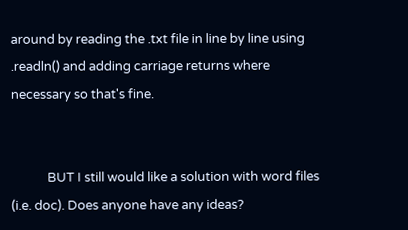around by reading the .txt file in line by line using .readln() and adding carriage returns where necessary so that's fine.


            BUT I still would like a solution with word files (i.e. doc). Does anyone have any ideas?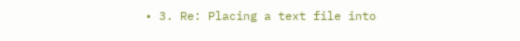• 3. Re: Placing a text file into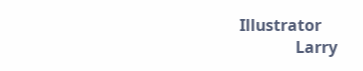Illustrator
              Larry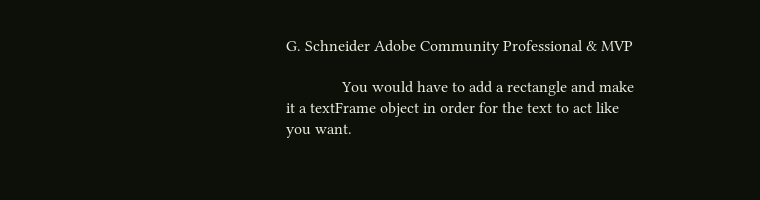G. Schneider Adobe Community Professional & MVP

              You would have to add a rectangle and make it a textFrame object in order for the text to act like you want.